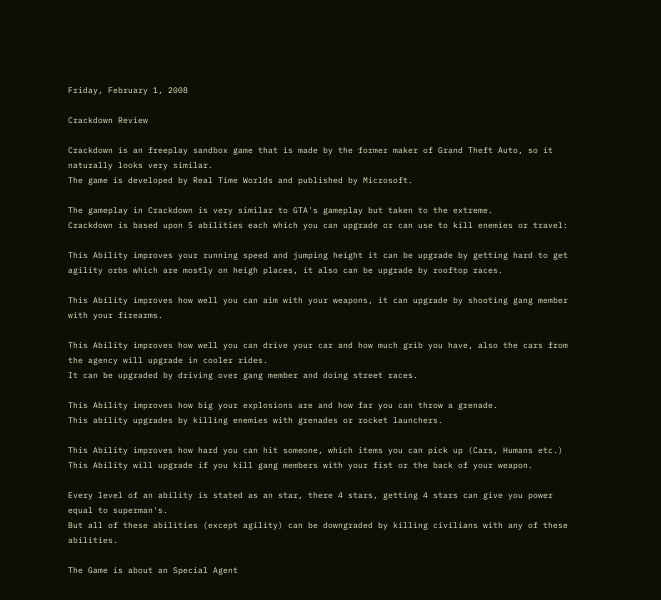Friday, February 1, 2008

Crackdown Review

Crackdown is an freeplay sandbox game that is made by the former maker of Grand Theft Auto, so it naturally looks very similar.
The game is developed by Real Time Worlds and published by Microsoft.

The gameplay in Crackdown is very similar to GTA's gameplay but taken to the extreme.
Crackdown is based upon 5 abilities each which you can upgrade or can use to kill enemies or travel:

This Ability improves your running speed and jumping height it can be upgrade by getting hard to get agility orbs which are mostly on heigh places, it also can be upgrade by rooftop races.

This Ability improves how well you can aim with your weapons, it can upgrade by shooting gang member with your firearms.

This Ability improves how well you can drive your car and how much grib you have, also the cars from the agency will upgrade in cooler rides.
It can be upgraded by driving over gang member and doing street races.

This Ability improves how big your explosions are and how far you can throw a grenade.
This ability upgrades by killing enemies with grenades or rocket launchers.

This Ability improves how hard you can hit someone, which items you can pick up (Cars, Humans etc.)
This Ability will upgrade if you kill gang members with your fist or the back of your weapon.

Every level of an ability is stated as an star, there 4 stars, getting 4 stars can give you power equal to superman's.
But all of these abilities (except agility) can be downgraded by killing civilians with any of these abilities.

The Game is about an Special Agent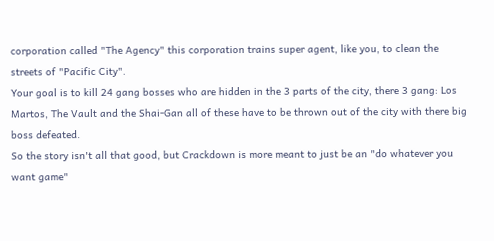corporation called "The Agency" this corporation trains super agent, like you, to clean the streets of "Pacific City".
Your goal is to kill 24 gang bosses who are hidden in the 3 parts of the city, there 3 gang: Los Martos, The Vault and the Shai-Gan all of these have to be thrown out of the city with there big boss defeated.
So the story isn't all that good, but Crackdown is more meant to just be an "do whatever you want game"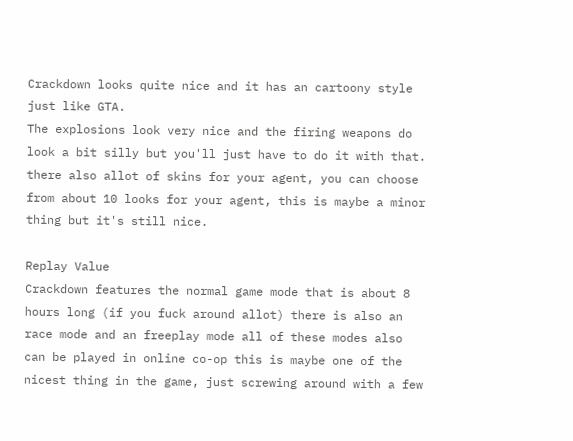Crackdown looks quite nice and it has an cartoony style just like GTA.
The explosions look very nice and the firing weapons do look a bit silly but you'll just have to do it with that.
there also allot of skins for your agent, you can choose from about 10 looks for your agent, this is maybe a minor thing but it's still nice.

Replay Value
Crackdown features the normal game mode that is about 8 hours long (if you fuck around allot) there is also an race mode and an freeplay mode all of these modes also can be played in online co-op this is maybe one of the nicest thing in the game, just screwing around with a few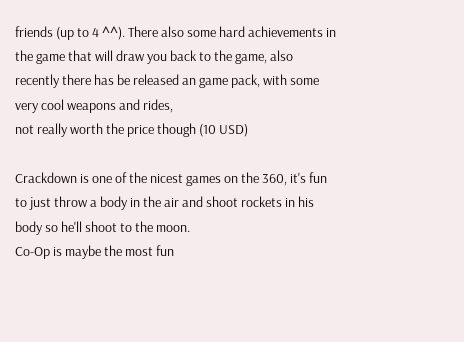friends (up to 4 ^^). There also some hard achievements in the game that will draw you back to the game, also recently there has be released an game pack, with some very cool weapons and rides,
not really worth the price though (10 USD)

Crackdown is one of the nicest games on the 360, it's fun to just throw a body in the air and shoot rockets in his body so he'll shoot to the moon.
Co-Op is maybe the most fun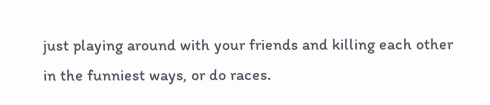just playing around with your friends and killing each other in the funniest ways, or do races.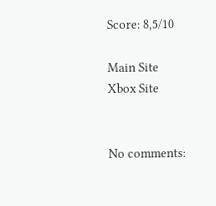Score: 8,5/10

Main Site
Xbox Site


No comments: